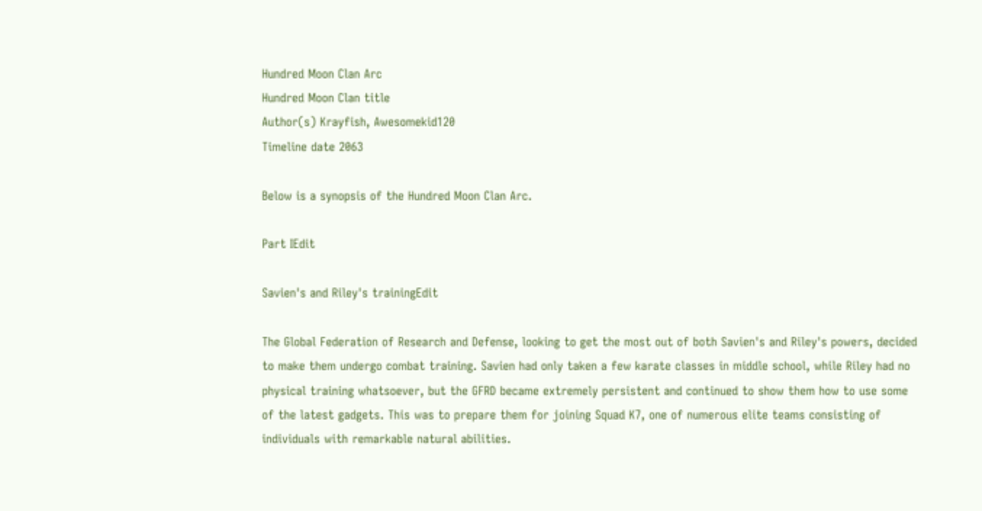Hundred Moon Clan Arc
Hundred Moon Clan title
Author(s) Krayfish, Awesomekid120
Timeline date 2063

Below is a synopsis of the Hundred Moon Clan Arc.

Part IEdit

Savien's and Riley's trainingEdit

The Global Federation of Research and Defense, looking to get the most out of both Savien's and Riley's powers, decided to make them undergo combat training. Savien had only taken a few karate classes in middle school, while Riley had no physical training whatsoever, but the GFRD became extremely persistent and continued to show them how to use some of the latest gadgets. This was to prepare them for joining Squad K7, one of numerous elite teams consisting of individuals with remarkable natural abilities.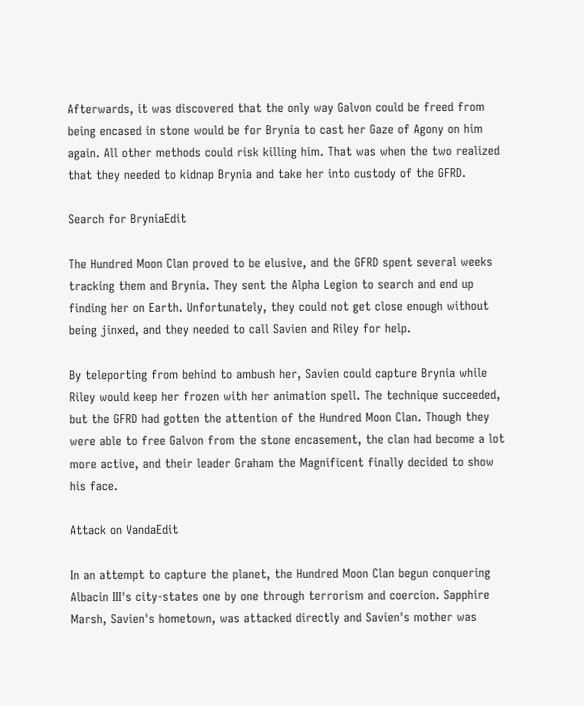Afterwards, it was discovered that the only way Galvon could be freed from being encased in stone would be for Brynia to cast her Gaze of Agony on him again. All other methods could risk killing him. That was when the two realized that they needed to kidnap Brynia and take her into custody of the GFRD.

Search for BryniaEdit

The Hundred Moon Clan proved to be elusive, and the GFRD spent several weeks tracking them and Brynia. They sent the Alpha Legion to search and end up finding her on Earth. Unfortunately, they could not get close enough without being jinxed, and they needed to call Savien and Riley for help.

By teleporting from behind to ambush her, Savien could capture Brynia while Riley would keep her frozen with her animation spell. The technique succeeded, but the GFRD had gotten the attention of the Hundred Moon Clan. Though they were able to free Galvon from the stone encasement, the clan had become a lot more active, and their leader Graham the Magnificent finally decided to show his face.

Attack on VandaEdit

In an attempt to capture the planet, the Hundred Moon Clan begun conquering Albacin III's city-states one by one through terrorism and coercion. Sapphire Marsh, Savien's hometown, was attacked directly and Savien's mother was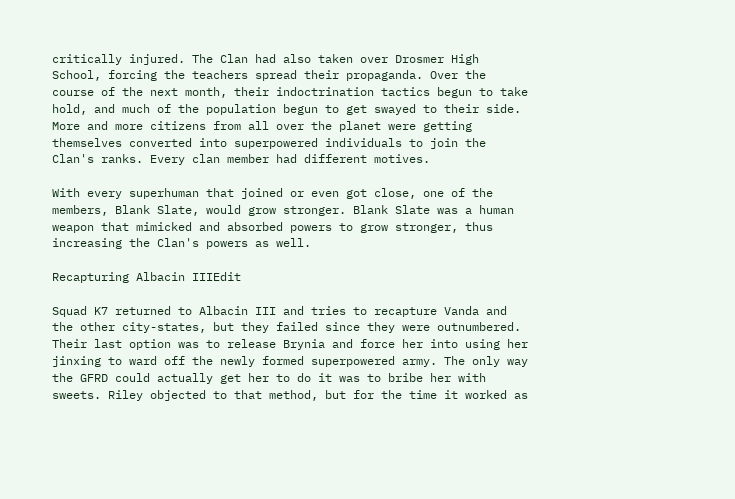critically injured. The Clan had also taken over Drosmer High School, forcing the teachers spread their propaganda. Over the course of the next month, their indoctrination tactics begun to take hold, and much of the population begun to get swayed to their side. More and more citizens from all over the planet were getting themselves converted into superpowered individuals to join the Clan's ranks. Every clan member had different motives.

With every superhuman that joined or even got close, one of the members, Blank Slate, would grow stronger. Blank Slate was a human weapon that mimicked and absorbed powers to grow stronger, thus increasing the Clan's powers as well.

Recapturing Albacin IIIEdit

Squad K7 returned to Albacin III and tries to recapture Vanda and the other city-states, but they failed since they were outnumbered. Their last option was to release Brynia and force her into using her jinxing to ward off the newly formed superpowered army. The only way the GFRD could actually get her to do it was to bribe her with sweets. Riley objected to that method, but for the time it worked as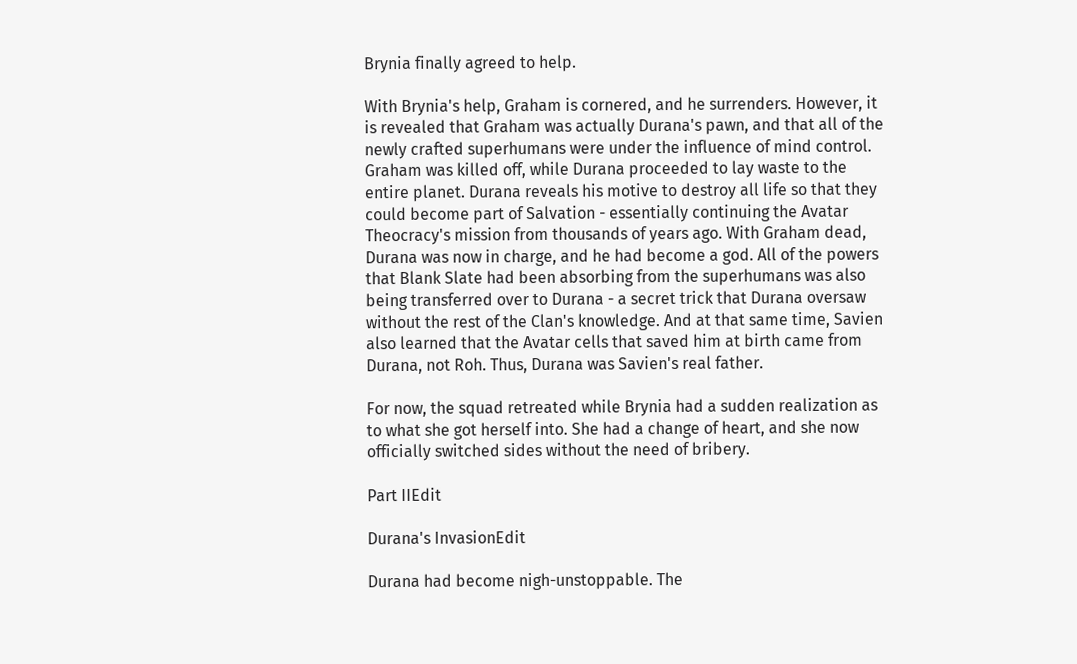Brynia finally agreed to help.

With Brynia's help, Graham is cornered, and he surrenders. However, it is revealed that Graham was actually Durana's pawn, and that all of the newly crafted superhumans were under the influence of mind control. Graham was killed off, while Durana proceeded to lay waste to the entire planet. Durana reveals his motive to destroy all life so that they could become part of Salvation - essentially continuing the Avatar Theocracy's mission from thousands of years ago. With Graham dead, Durana was now in charge, and he had become a god. All of the powers that Blank Slate had been absorbing from the superhumans was also being transferred over to Durana - a secret trick that Durana oversaw without the rest of the Clan's knowledge. And at that same time, Savien also learned that the Avatar cells that saved him at birth came from Durana, not Roh. Thus, Durana was Savien's real father.

For now, the squad retreated while Brynia had a sudden realization as to what she got herself into. She had a change of heart, and she now officially switched sides without the need of bribery.

Part IIEdit

Durana's InvasionEdit

Durana had become nigh-unstoppable. The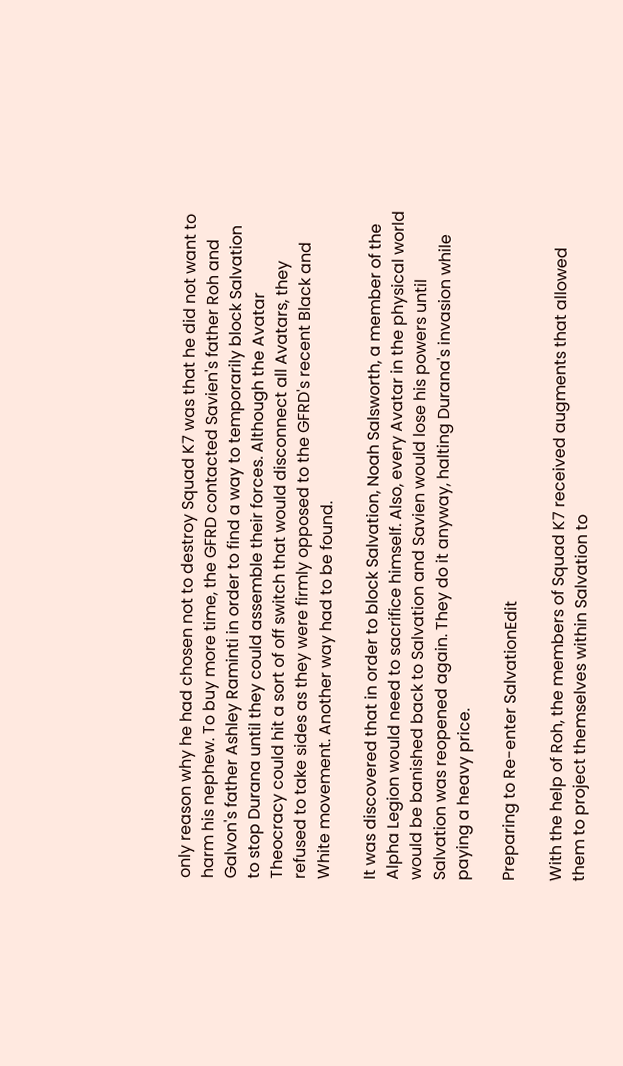only reason why he had chosen not to destroy Squad K7 was that he did not want to harm his nephew. To buy more time, the GFRD contacted Savien's father Roh and Galvon's father Ashley Raminti in order to find a way to temporarily block Salvation to stop Durana until they could assemble their forces. Although the Avatar Theocracy could hit a sort of off switch that would disconnect all Avatars, they refused to take sides as they were firmly opposed to the GFRD's recent Black and White movement. Another way had to be found.

It was discovered that in order to block Salvation, Noah Salsworth, a member of the Alpha Legion would need to sacrifice himself. Also, every Avatar in the physical world would be banished back to Salvation and Savien would lose his powers until Salvation was reopened again. They do it anyway, halting Durana's invasion while paying a heavy price.

Preparing to Re-enter SalvationEdit

With the help of Roh, the members of Squad K7 received augments that allowed them to project themselves within Salvation to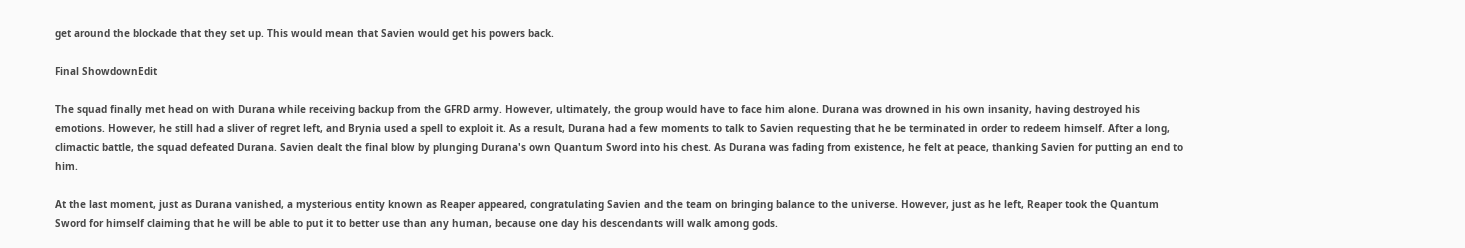get around the blockade that they set up. This would mean that Savien would get his powers back.

Final ShowdownEdit

The squad finally met head on with Durana while receiving backup from the GFRD army. However, ultimately, the group would have to face him alone. Durana was drowned in his own insanity, having destroyed his emotions. However, he still had a sliver of regret left, and Brynia used a spell to exploit it. As a result, Durana had a few moments to talk to Savien requesting that he be terminated in order to redeem himself. After a long, climactic battle, the squad defeated Durana. Savien dealt the final blow by plunging Durana's own Quantum Sword into his chest. As Durana was fading from existence, he felt at peace, thanking Savien for putting an end to him.

At the last moment, just as Durana vanished, a mysterious entity known as Reaper appeared, congratulating Savien and the team on bringing balance to the universe. However, just as he left, Reaper took the Quantum Sword for himself claiming that he will be able to put it to better use than any human, because one day his descendants will walk among gods.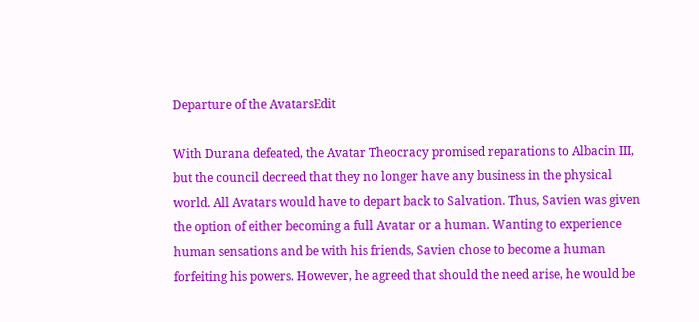Departure of the AvatarsEdit

With Durana defeated, the Avatar Theocracy promised reparations to Albacin III, but the council decreed that they no longer have any business in the physical world. All Avatars would have to depart back to Salvation. Thus, Savien was given the option of either becoming a full Avatar or a human. Wanting to experience human sensations and be with his friends, Savien chose to become a human forfeiting his powers. However, he agreed that should the need arise, he would be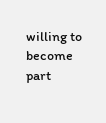willing to become part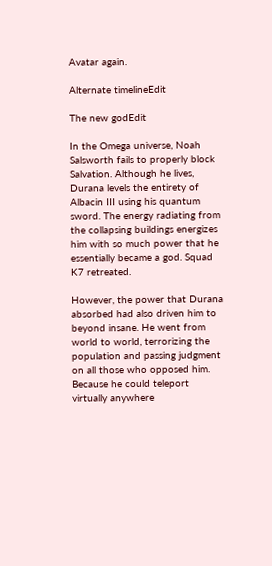Avatar again.

Alternate timelineEdit

The new godEdit

In the Omega universe, Noah Salsworth fails to properly block Salvation. Although he lives, Durana levels the entirety of Albacin III using his quantum sword. The energy radiating from the collapsing buildings energizes him with so much power that he essentially became a god. Squad K7 retreated.

However, the power that Durana absorbed had also driven him to beyond insane. He went from world to world, terrorizing the population and passing judgment on all those who opposed him. Because he could teleport virtually anywhere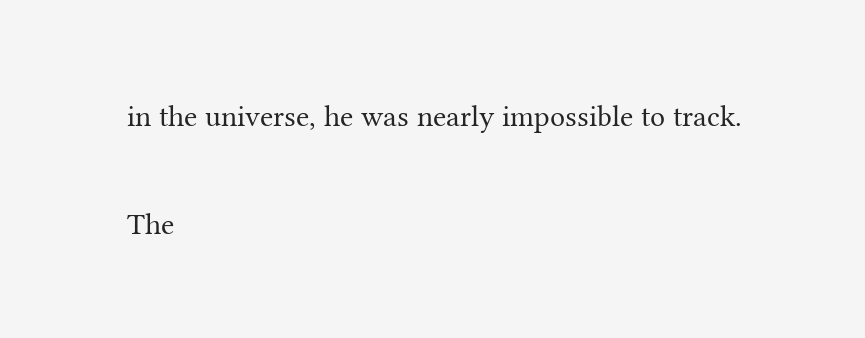in the universe, he was nearly impossible to track.

The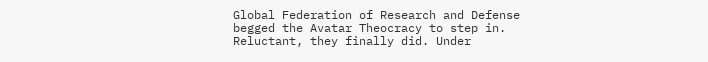Global Federation of Research and Defense begged the Avatar Theocracy to step in. Reluctant, they finally did. Under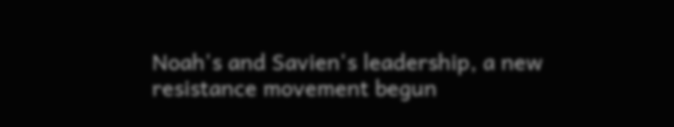Noah's and Savien's leadership, a new resistance movement begun